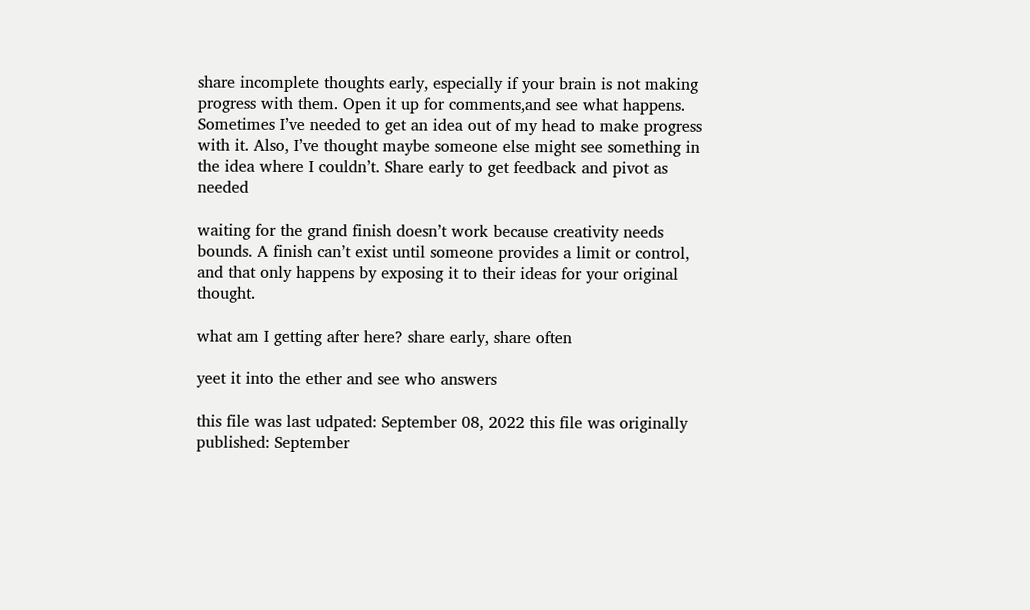share incomplete thoughts early, especially if your brain is not making progress with them. Open it up for comments,and see what happens. Sometimes I’ve needed to get an idea out of my head to make progress with it. Also, I’ve thought maybe someone else might see something in the idea where I couldn’t. Share early to get feedback and pivot as needed

waiting for the grand finish doesn’t work because creativity needs bounds. A finish can’t exist until someone provides a limit or control, and that only happens by exposing it to their ideas for your original thought.

what am I getting after here? share early, share often

yeet it into the ether and see who answers

this file was last udpated: September 08, 2022 this file was originally published: September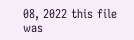08, 2022 this file was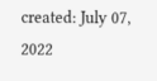created: July 07, 2022